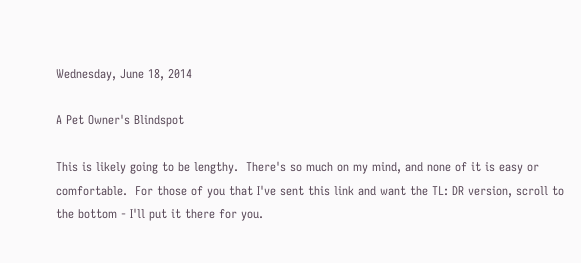Wednesday, June 18, 2014

A Pet Owner's Blindspot

This is likely going to be lengthy.  There's so much on my mind, and none of it is easy or comfortable.  For those of you that I've sent this link and want the TL: DR version, scroll to the bottom - I'll put it there for you.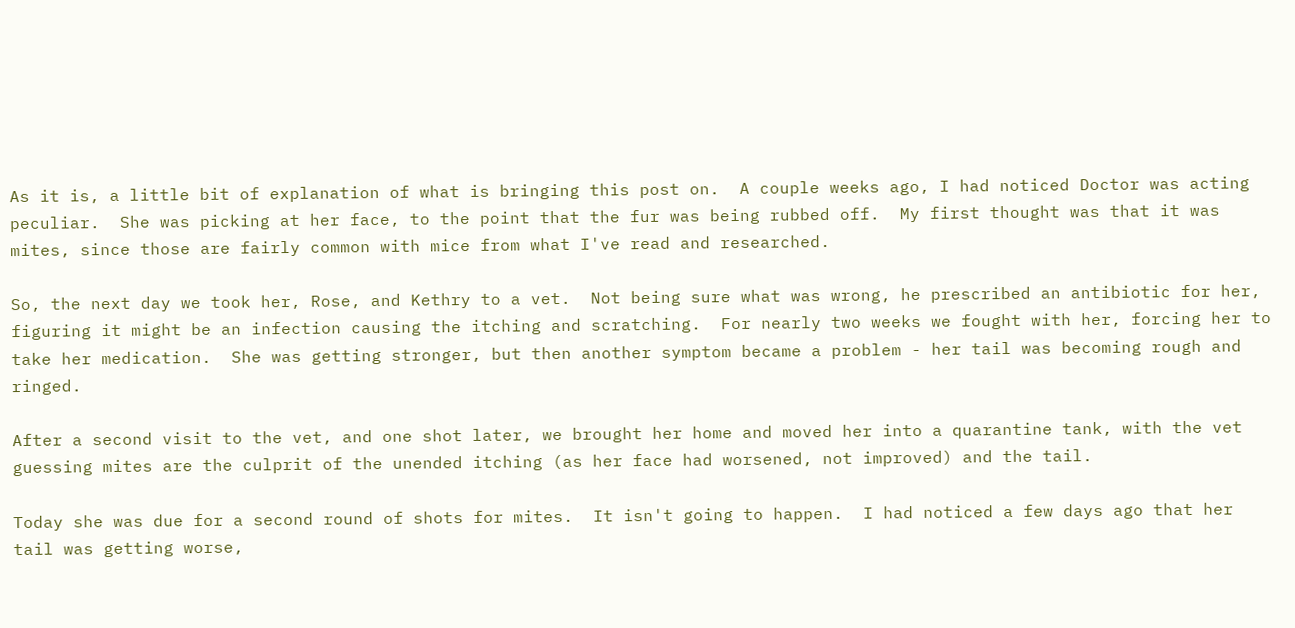As it is, a little bit of explanation of what is bringing this post on.  A couple weeks ago, I had noticed Doctor was acting peculiar.  She was picking at her face, to the point that the fur was being rubbed off.  My first thought was that it was mites, since those are fairly common with mice from what I've read and researched.

So, the next day we took her, Rose, and Kethry to a vet.  Not being sure what was wrong, he prescribed an antibiotic for her, figuring it might be an infection causing the itching and scratching.  For nearly two weeks we fought with her, forcing her to take her medication.  She was getting stronger, but then another symptom became a problem - her tail was becoming rough and ringed.

After a second visit to the vet, and one shot later, we brought her home and moved her into a quarantine tank, with the vet guessing mites are the culprit of the unended itching (as her face had worsened, not improved) and the tail.

Today she was due for a second round of shots for mites.  It isn't going to happen.  I had noticed a few days ago that her tail was getting worse,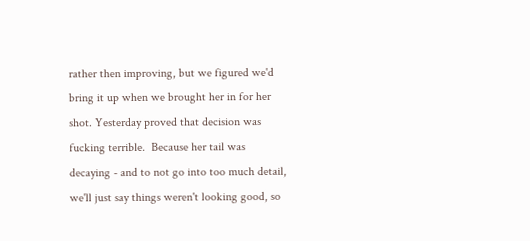rather then improving, but we figured we'd bring it up when we brought her in for her shot. Yesterday proved that decision was fucking terrible.  Because her tail was decaying - and to not go into too much detail, we'll just say things weren't looking good, so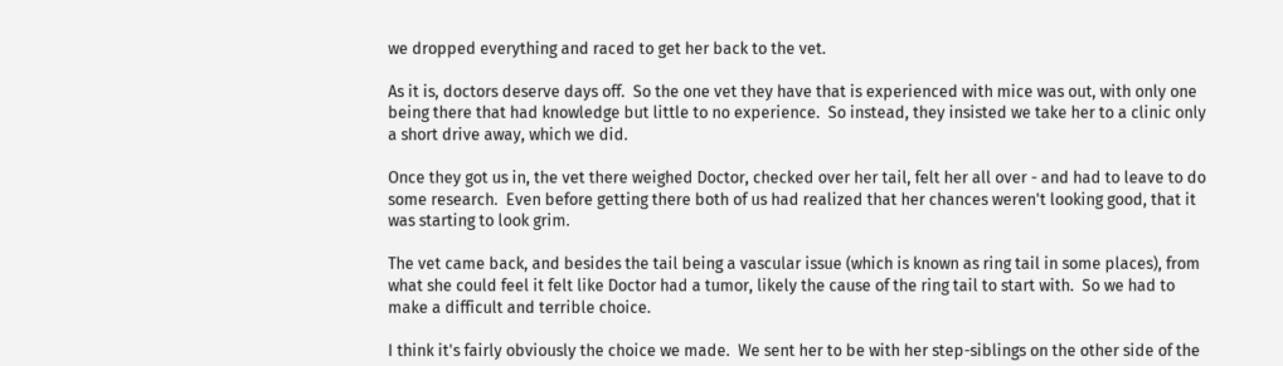we dropped everything and raced to get her back to the vet.

As it is, doctors deserve days off.  So the one vet they have that is experienced with mice was out, with only one being there that had knowledge but little to no experience.  So instead, they insisted we take her to a clinic only a short drive away, which we did.

Once they got us in, the vet there weighed Doctor, checked over her tail, felt her all over - and had to leave to do some research.  Even before getting there both of us had realized that her chances weren't looking good, that it was starting to look grim.

The vet came back, and besides the tail being a vascular issue (which is known as ring tail in some places), from what she could feel it felt like Doctor had a tumor, likely the cause of the ring tail to start with.  So we had to make a difficult and terrible choice.

I think it's fairly obviously the choice we made.  We sent her to be with her step-siblings on the other side of the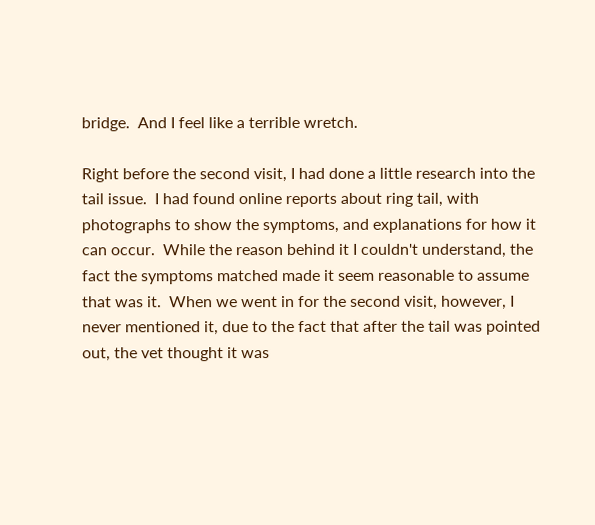bridge.  And I feel like a terrible wretch.

Right before the second visit, I had done a little research into the tail issue.  I had found online reports about ring tail, with photographs to show the symptoms, and explanations for how it can occur.  While the reason behind it I couldn't understand, the fact the symptoms matched made it seem reasonable to assume that was it.  When we went in for the second visit, however, I never mentioned it, due to the fact that after the tail was pointed out, the vet thought it was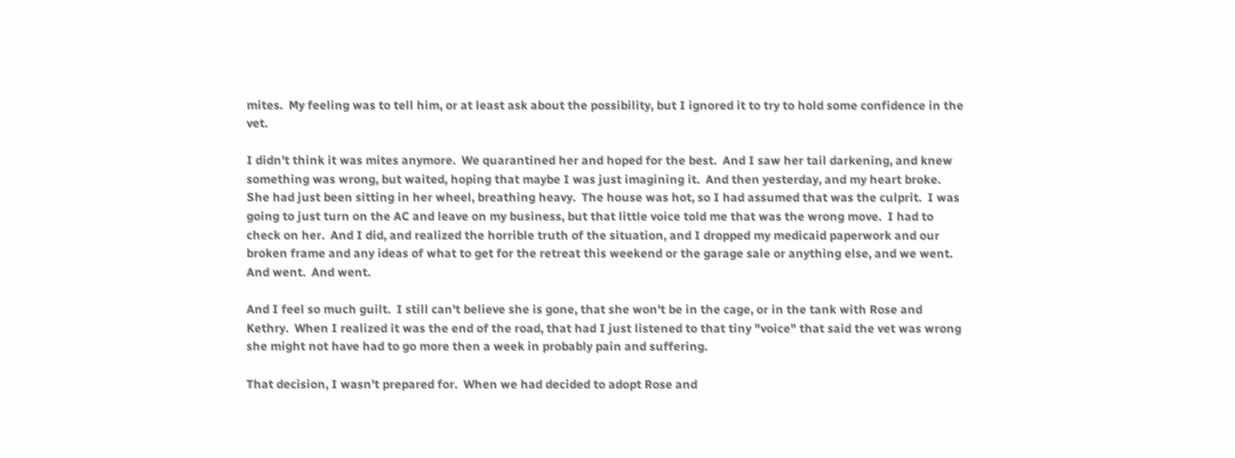mites.  My feeling was to tell him, or at least ask about the possibility, but I ignored it to try to hold some confidence in the vet.

I didn't think it was mites anymore.  We quarantined her and hoped for the best.  And I saw her tail darkening, and knew something was wrong, but waited, hoping that maybe I was just imagining it.  And then yesterday, and my heart broke.  She had just been sitting in her wheel, breathing heavy.  The house was hot, so I had assumed that was the culprit.  I was going to just turn on the AC and leave on my business, but that little voice told me that was the wrong move.  I had to check on her.  And I did, and realized the horrible truth of the situation, and I dropped my medicaid paperwork and our broken frame and any ideas of what to get for the retreat this weekend or the garage sale or anything else, and we went.  And went.  And went.

And I feel so much guilt.  I still can't believe she is gone, that she won't be in the cage, or in the tank with Rose and Kethry.  When I realized it was the end of the road, that had I just listened to that tiny "voice" that said the vet was wrong she might not have had to go more then a week in probably pain and suffering.

That decision, I wasn't prepared for.  When we had decided to adopt Rose and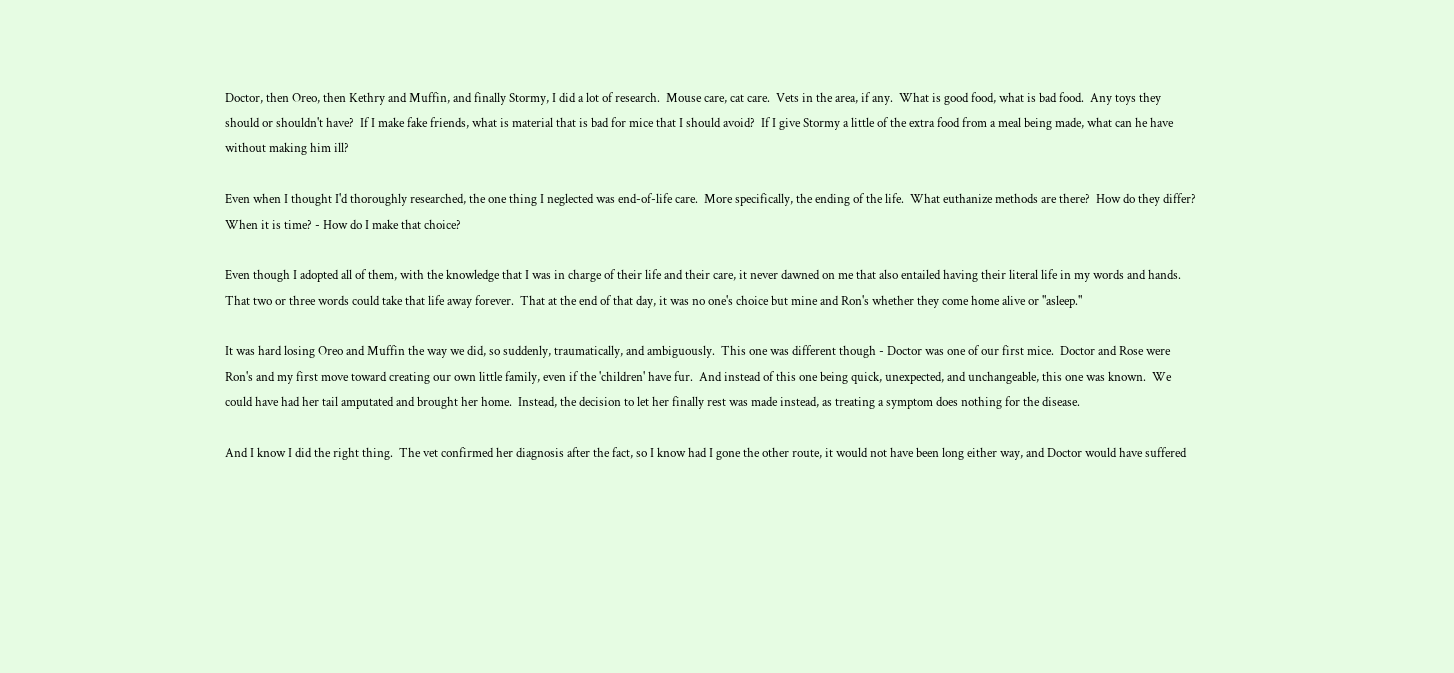Doctor, then Oreo, then Kethry and Muffin, and finally Stormy, I did a lot of research.  Mouse care, cat care.  Vets in the area, if any.  What is good food, what is bad food.  Any toys they should or shouldn't have?  If I make fake friends, what is material that is bad for mice that I should avoid?  If I give Stormy a little of the extra food from a meal being made, what can he have without making him ill?

Even when I thought I'd thoroughly researched, the one thing I neglected was end-of-life care.  More specifically, the ending of the life.  What euthanize methods are there?  How do they differ?   When it is time? - How do I make that choice?

Even though I adopted all of them, with the knowledge that I was in charge of their life and their care, it never dawned on me that also entailed having their literal life in my words and hands.  That two or three words could take that life away forever.  That at the end of that day, it was no one's choice but mine and Ron's whether they come home alive or "asleep."

It was hard losing Oreo and Muffin the way we did, so suddenly, traumatically, and ambiguously.  This one was different though - Doctor was one of our first mice.  Doctor and Rose were Ron's and my first move toward creating our own little family, even if the 'children' have fur.  And instead of this one being quick, unexpected, and unchangeable, this one was known.  We could have had her tail amputated and brought her home.  Instead, the decision to let her finally rest was made instead, as treating a symptom does nothing for the disease.

And I know I did the right thing.  The vet confirmed her diagnosis after the fact, so I know had I gone the other route, it would not have been long either way, and Doctor would have suffered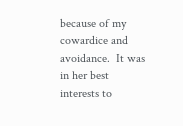because of my cowardice and avoidance.  It was in her best interests to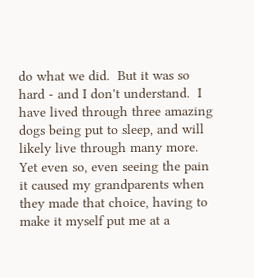do what we did.  But it was so hard - and I don't understand.  I have lived through three amazing dogs being put to sleep, and will likely live through many more.  Yet even so, even seeing the pain it caused my grandparents when they made that choice, having to make it myself put me at a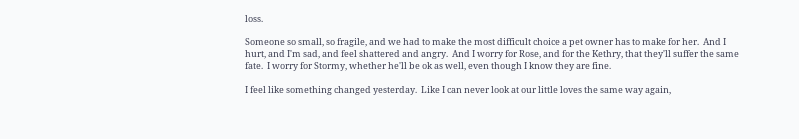loss.

Someone so small, so fragile, and we had to make the most difficult choice a pet owner has to make for her.  And I hurt, and I'm sad, and feel shattered and angry.  And I worry for Rose, and for the Kethry, that they'll suffer the same fate.  I worry for Stormy, whether he'll be ok as well, even though I know they are fine.

I feel like something changed yesterday.  Like I can never look at our little loves the same way again,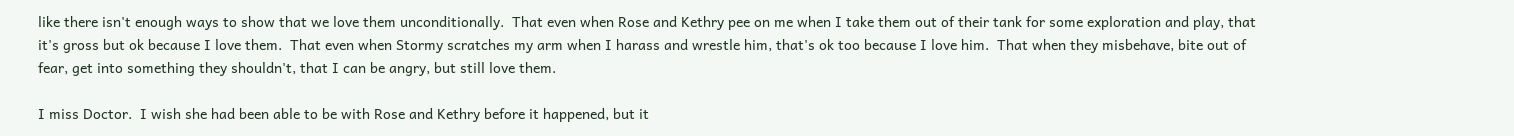like there isn't enough ways to show that we love them unconditionally.  That even when Rose and Kethry pee on me when I take them out of their tank for some exploration and play, that it's gross but ok because I love them.  That even when Stormy scratches my arm when I harass and wrestle him, that's ok too because I love him.  That when they misbehave, bite out of fear, get into something they shouldn't, that I can be angry, but still love them.

I miss Doctor.  I wish she had been able to be with Rose and Kethry before it happened, but it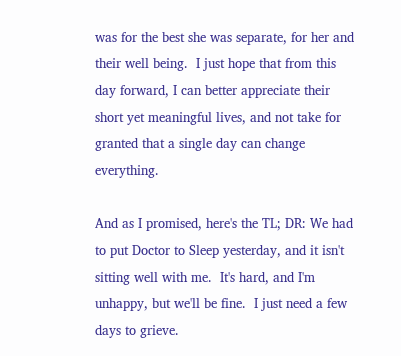was for the best she was separate, for her and their well being.  I just hope that from this day forward, I can better appreciate their short yet meaningful lives, and not take for granted that a single day can change everything.

And as I promised, here's the TL; DR: We had to put Doctor to Sleep yesterday, and it isn't sitting well with me.  It's hard, and I'm unhappy, but we'll be fine.  I just need a few days to grieve.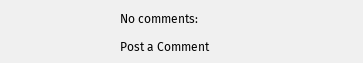No comments:

Post a Comment